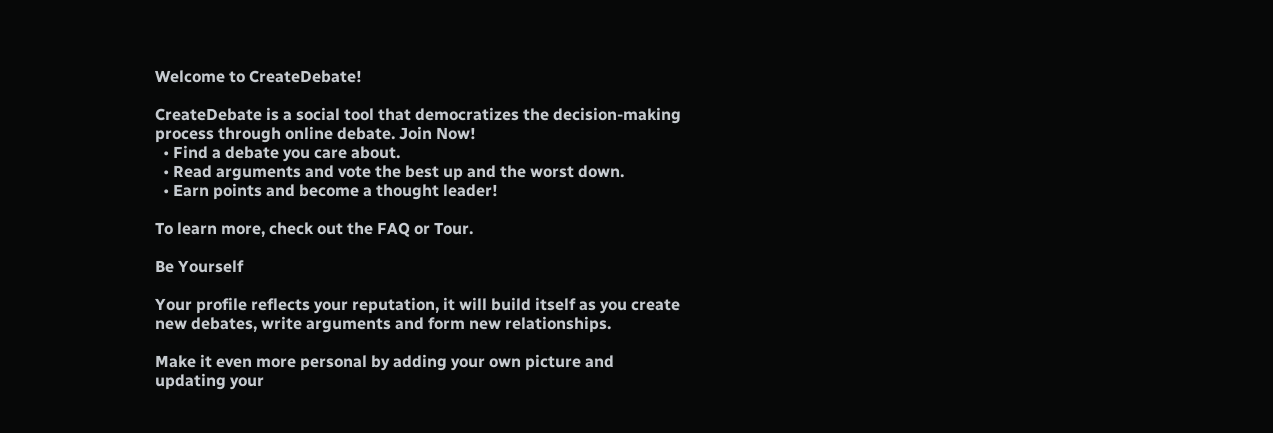Welcome to CreateDebate!

CreateDebate is a social tool that democratizes the decision-making process through online debate. Join Now!
  • Find a debate you care about.
  • Read arguments and vote the best up and the worst down.
  • Earn points and become a thought leader!

To learn more, check out the FAQ or Tour.

Be Yourself

Your profile reflects your reputation, it will build itself as you create new debates, write arguments and form new relationships.

Make it even more personal by adding your own picture and updating your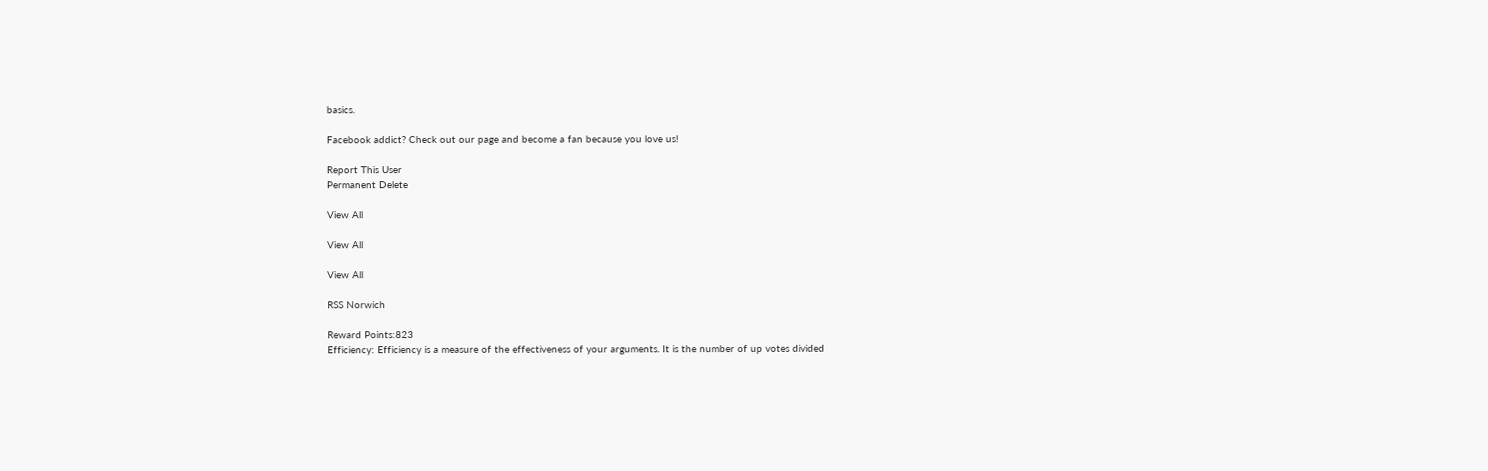basics.

Facebook addict? Check out our page and become a fan because you love us!

Report This User
Permanent Delete

View All

View All

View All

RSS Norwich

Reward Points:823
Efficiency: Efficiency is a measure of the effectiveness of your arguments. It is the number of up votes divided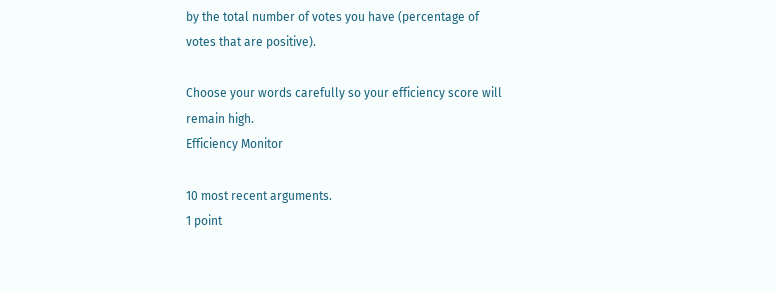by the total number of votes you have (percentage of votes that are positive).

Choose your words carefully so your efficiency score will remain high.
Efficiency Monitor

10 most recent arguments.
1 point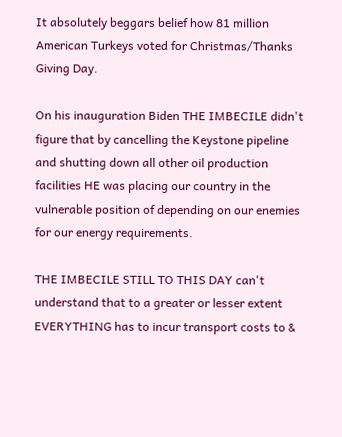It absolutely beggars belief how 81 million American Turkeys voted for Christmas/Thanks Giving Day.

On his inauguration Biden THE IMBECILE didn't figure that by cancelling the Keystone pipeline and shutting down all other oil production facilities HE was placing our country in the vulnerable position of depending on our enemies for our energy requirements.

THE IMBECILE STILL TO THIS DAY can't understand that to a greater or lesser extent EVERYTHING has to incur transport costs to &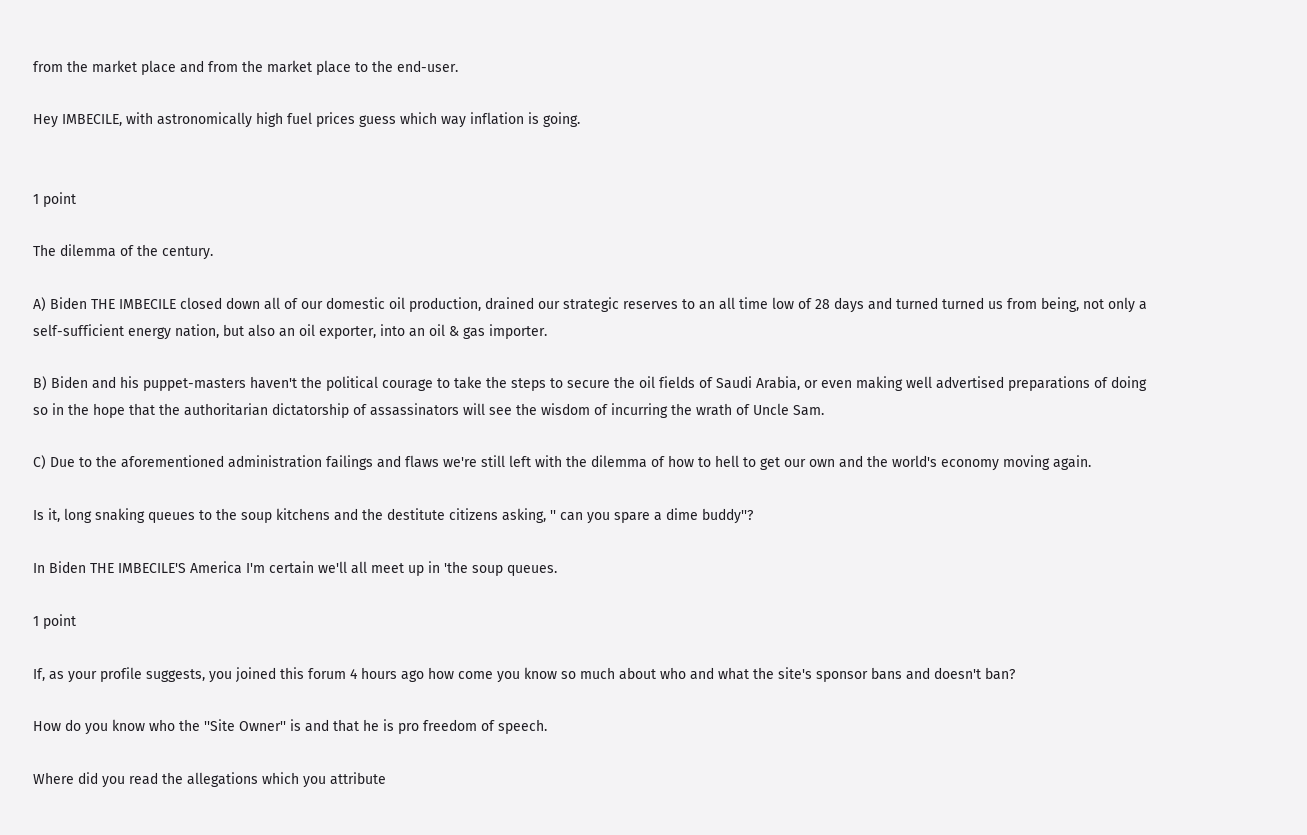from the market place and from the market place to the end-user.

Hey IMBECILE, with astronomically high fuel prices guess which way inflation is going.


1 point

The dilemma of the century.

A) Biden THE IMBECILE closed down all of our domestic oil production, drained our strategic reserves to an all time low of 28 days and turned turned us from being, not only a self-sufficient energy nation, but also an oil exporter, into an oil & gas importer.

B) Biden and his puppet-masters haven't the political courage to take the steps to secure the oil fields of Saudi Arabia, or even making well advertised preparations of doing so in the hope that the authoritarian dictatorship of assassinators will see the wisdom of incurring the wrath of Uncle Sam.

C) Due to the aforementioned administration failings and flaws we're still left with the dilemma of how to hell to get our own and the world's economy moving again.

Is it, long snaking queues to the soup kitchens and the destitute citizens asking, '' can you spare a dime buddy''?

In Biden THE IMBECILE'S America I'm certain we'll all meet up in 'the soup queues.

1 point

If, as your profile suggests, you joined this forum 4 hours ago how come you know so much about who and what the site's sponsor bans and doesn't ban?

How do you know who the ''Site Owner'' is and that he is pro freedom of speech.

Where did you read the allegations which you attribute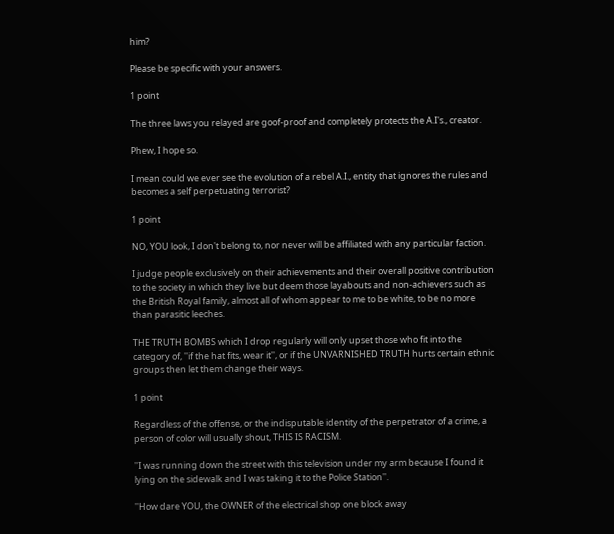him?

Please be specific with your answers.

1 point

The three laws you relayed are goof-proof and completely protects the A.I's., creator.

Phew, I hope so.

I mean could we ever see the evolution of a rebel A.I., entity that ignores the rules and becomes a self perpetuating terrorist?

1 point

NO, YOU look, I don't belong to, nor never will be affiliated with any particular faction.

I judge people exclusively on their achievements and their overall positive contribution to the society in which they live but deem those layabouts and non-achievers such as the British Royal family, almost all of whom appear to me to be white, to be no more than parasitic leeches.

THE TRUTH BOMBS which I drop regularly will only upset those who fit into the category of, ''if the hat fits, wear it'', or if the UNVARNISHED TRUTH hurts certain ethnic groups then let them change their ways.

1 point

Regardless of the offense, or the indisputable identity of the perpetrator of a crime, a person of color will usually shout, THIS IS RACISM.

''I was running down the street with this television under my arm because I found it lying on the sidewalk and I was taking it to the Police Station''.

''How dare YOU, the OWNER of the electrical shop one block away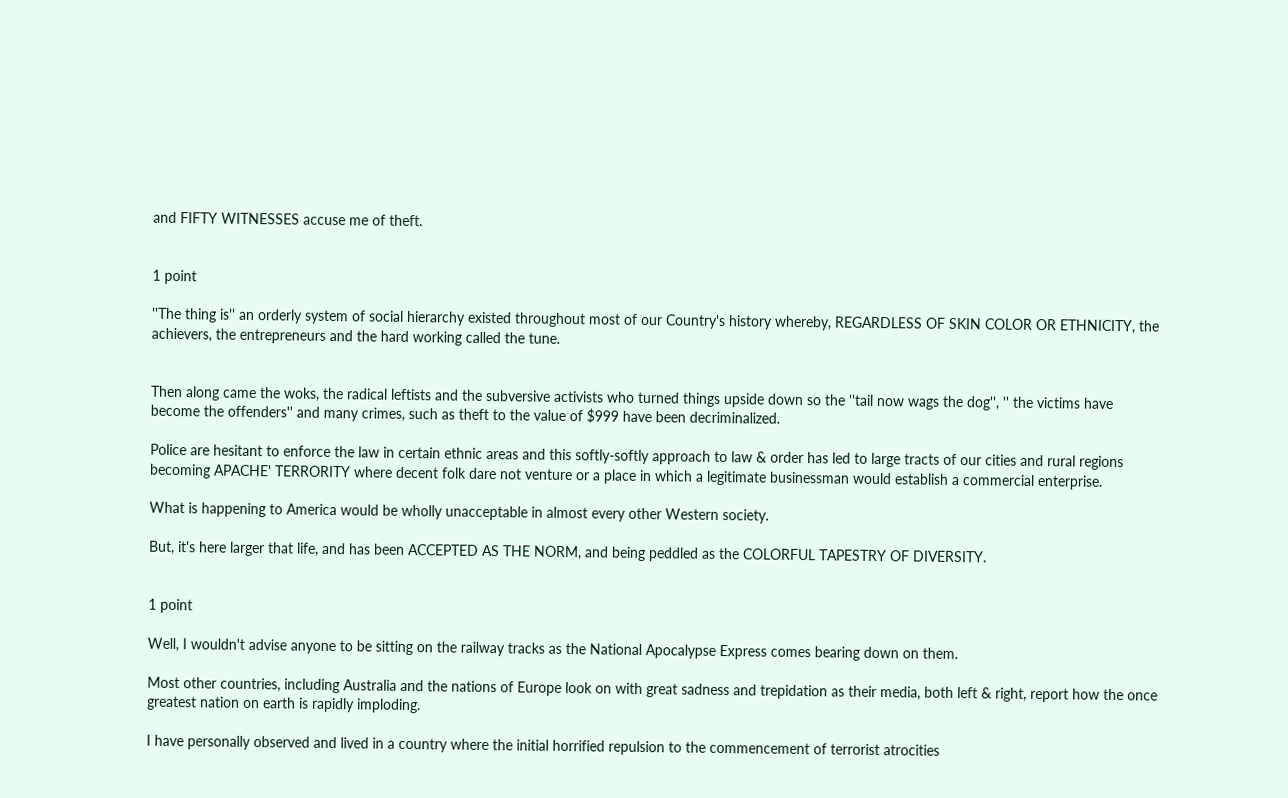and FIFTY WITNESSES accuse me of theft.


1 point

''The thing is'' an orderly system of social hierarchy existed throughout most of our Country's history whereby, REGARDLESS OF SKIN COLOR OR ETHNICITY, the achievers, the entrepreneurs and the hard working called the tune.


Then along came the woks, the radical leftists and the subversive activists who turned things upside down so the ''tail now wags the dog'', '' the victims have become the offenders'' and many crimes, such as theft to the value of $999 have been decriminalized.

Police are hesitant to enforce the law in certain ethnic areas and this softly-softly approach to law & order has led to large tracts of our cities and rural regions becoming APACHE' TERRORITY where decent folk dare not venture or a place in which a legitimate businessman would establish a commercial enterprise.

What is happening to America would be wholly unacceptable in almost every other Western society.

But, it's here larger that life, and has been ACCEPTED AS THE NORM, and being peddled as the COLORFUL TAPESTRY OF DIVERSITY.


1 point

Well, I wouldn't advise anyone to be sitting on the railway tracks as the National Apocalypse Express comes bearing down on them.

Most other countries, including Australia and the nations of Europe look on with great sadness and trepidation as their media, both left & right, report how the once greatest nation on earth is rapidly imploding.

I have personally observed and lived in a country where the initial horrified repulsion to the commencement of terrorist atrocities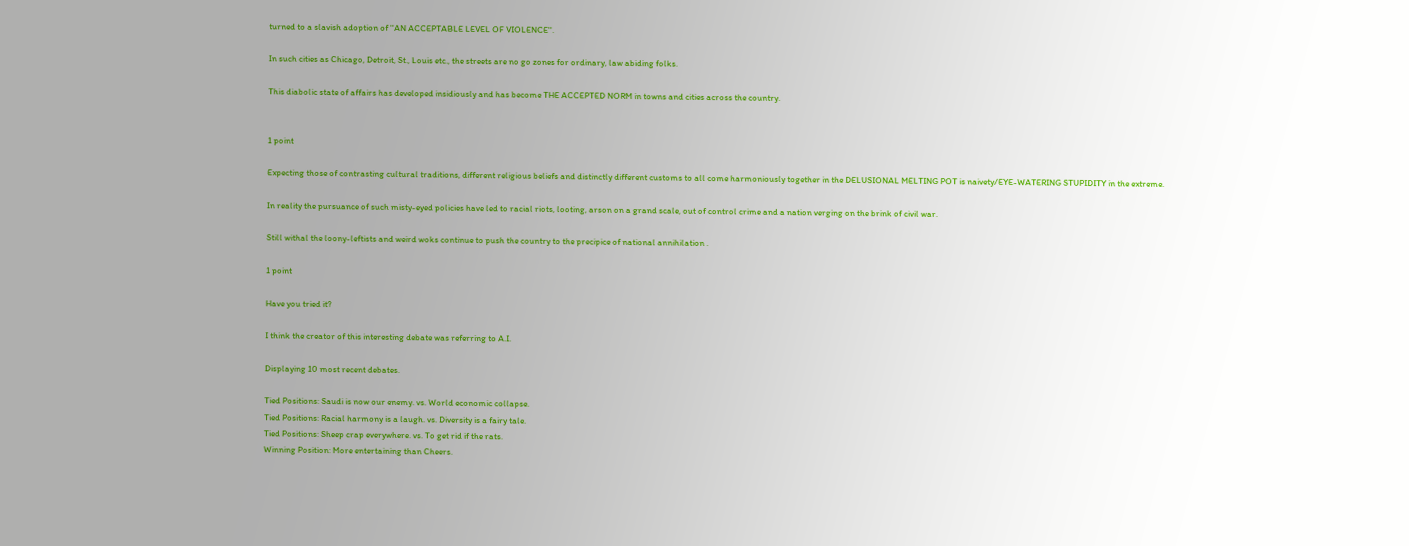turned to a slavish adoption of ''AN ACCEPTABLE LEVEL OF VIOLENCE''.

In such cities as Chicago, Detroit, St., Louis etc., the streets are no go zones for ordinary, law abiding folks.

This diabolic state of affairs has developed insidiously and has become THE ACCEPTED NORM in towns and cities across the country.


1 point

Expecting those of contrasting cultural traditions, different religious beliefs and distinctly different customs to all come harmoniously together in the DELUSIONAL MELTING POT is naivety/EYE-WATERING STUPIDITY in the extreme.

In reality the pursuance of such misty-eyed policies have led to racial riots, looting, arson on a grand scale, out of control crime and a nation verging on the brink of civil war.

Still withal the loony-leftists and weird woks continue to push the country to the precipice of national annihilation .

1 point

Have you tried it?

I think the creator of this interesting debate was referring to A.I.

Displaying 10 most recent debates.

Tied Positions: Saudi is now our enemy. vs. World economic collapse.
Tied Positions: Racial harmony is a laugh. vs. Diversity is a fairy tale.
Tied Positions: Sheep crap everywhere. vs. To get rid if the rats.
Winning Position: More entertaining than Cheers.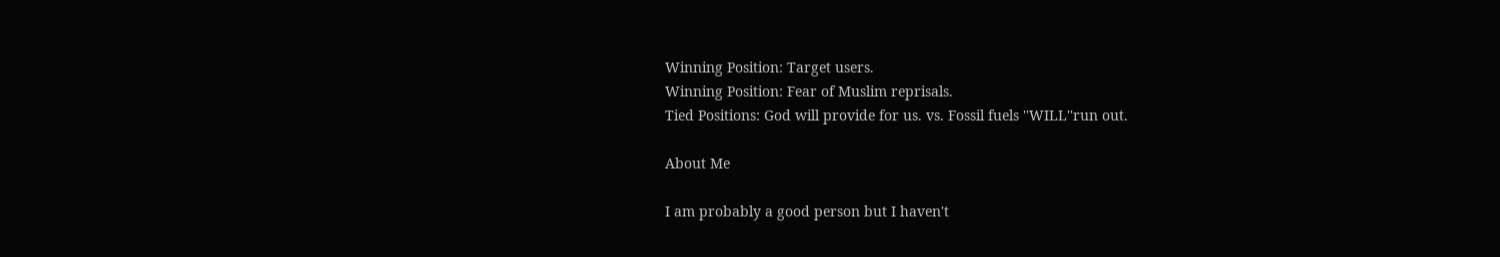Winning Position: Target users.
Winning Position: Fear of Muslim reprisals.
Tied Positions: God will provide for us. vs. Fossil fuels ''WILL''run out.

About Me

I am probably a good person but I haven't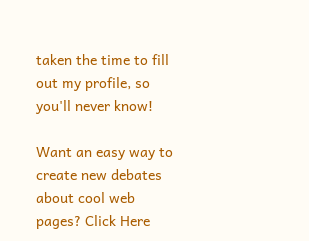taken the time to fill out my profile, so you'll never know!

Want an easy way to create new debates about cool web pages? Click Here